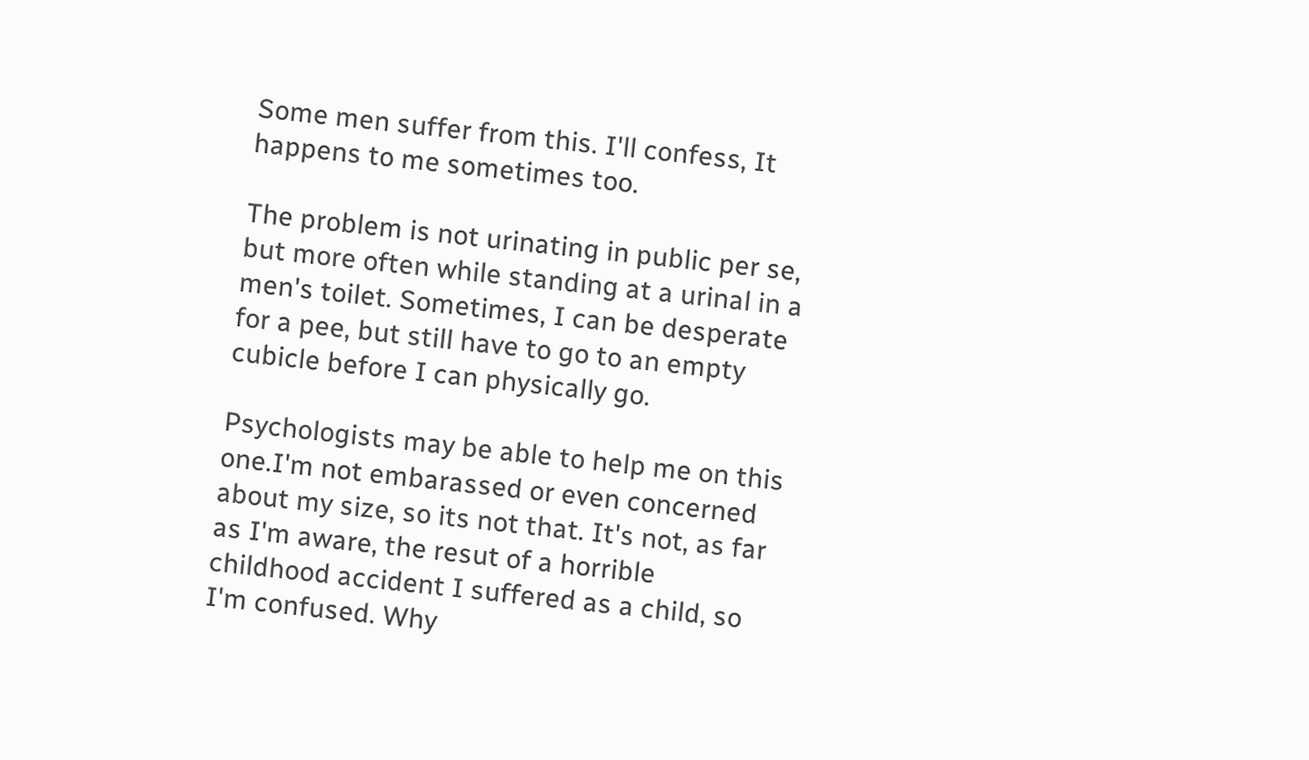Some men suffer from this. I'll confess, It happens to me sometimes too.

The problem is not urinating in public per se, but more often while standing at a urinal in a men's toilet. Sometimes, I can be desperate for a pee, but still have to go to an empty cubicle before I can physically go.

Psychologists may be able to help me on this one.I'm not embarassed or even concerned about my size, so its not that. It's not, as far as I'm aware, the resut of a horrible childhood accident I suffered as a child, so I'm confused. Why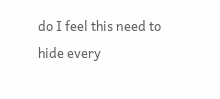do I feel this need to hide every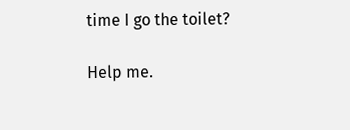time I go the toilet?

Help me.